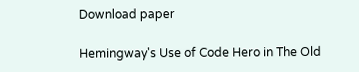Download paper

Hemingway's Use of Code Hero in The Old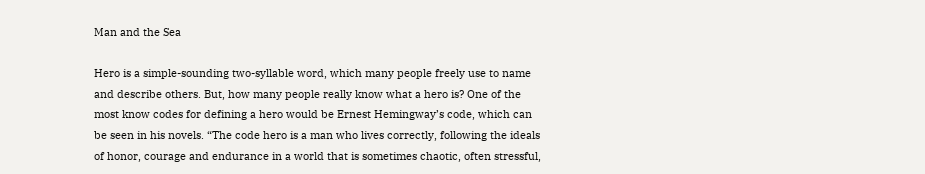Man and the Sea

Hero is a simple-sounding two-syllable word, which many people freely use to name and describe others. But, how many people really know what a hero is? One of the most know codes for defining a hero would be Ernest Hemingway’s code, which can be seen in his novels. “The code hero is a man who lives correctly, following the ideals of honor, courage and endurance in a world that is sometimes chaotic, often stressful,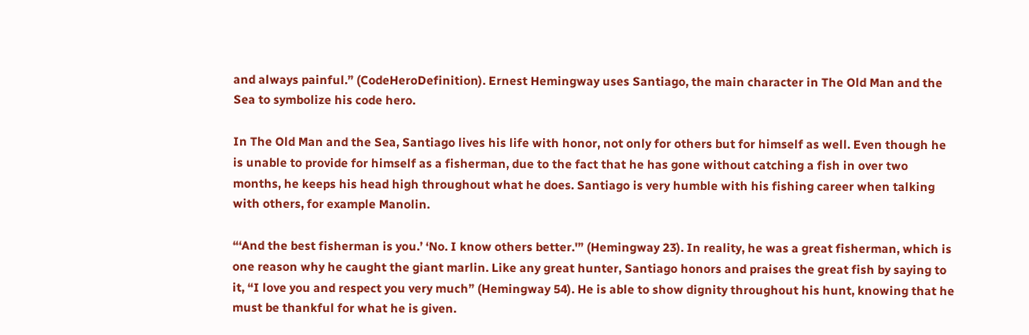and always painful.” (CodeHeroDefinition). Ernest Hemingway uses Santiago, the main character in The Old Man and the Sea to symbolize his code hero.

In The Old Man and the Sea, Santiago lives his life with honor, not only for others but for himself as well. Even though he is unable to provide for himself as a fisherman, due to the fact that he has gone without catching a fish in over two months, he keeps his head high throughout what he does. Santiago is very humble with his fishing career when talking with others, for example Manolin.

“‘And the best fisherman is you.’ ‘No. I know others better.'” (Hemingway 23). In reality, he was a great fisherman, which is one reason why he caught the giant marlin. Like any great hunter, Santiago honors and praises the great fish by saying to it, “I love you and respect you very much” (Hemingway 54). He is able to show dignity throughout his hunt, knowing that he must be thankful for what he is given.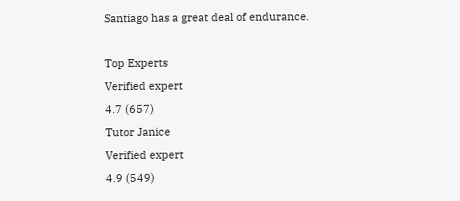Santiago has a great deal of endurance.

Top Experts
Verified expert
4.7 (657)
Tutor Janice
Verified expert
4.9 (549)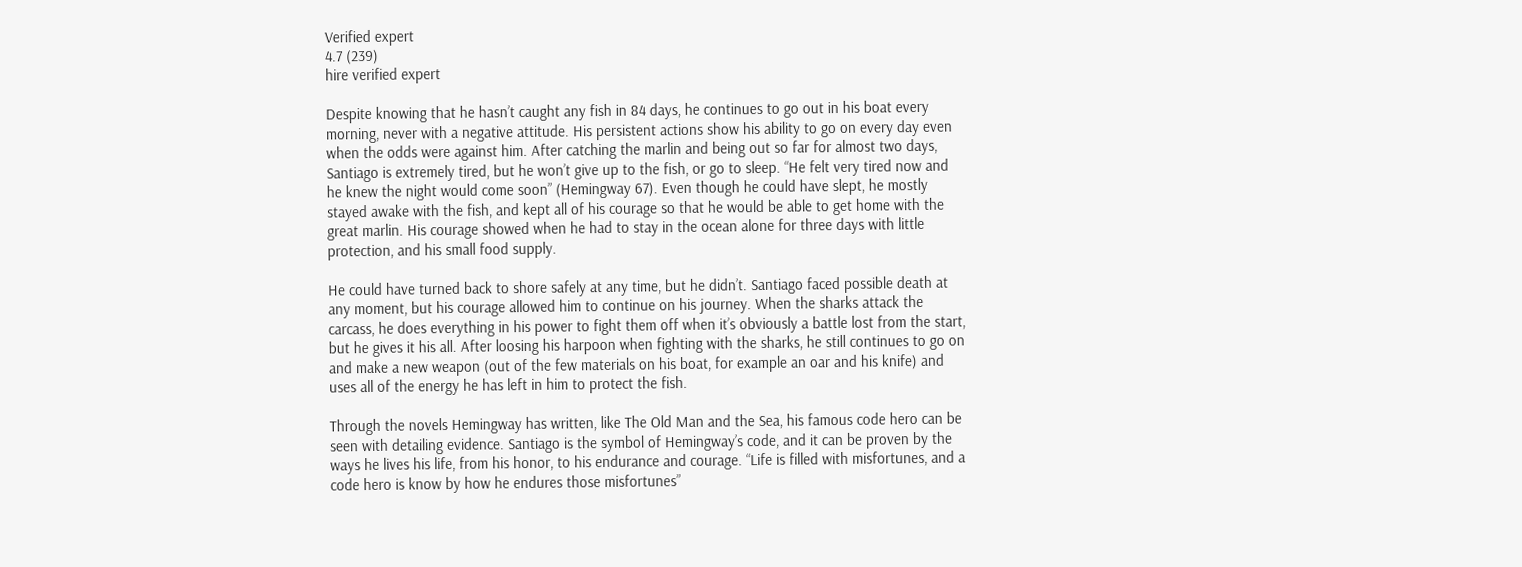Verified expert
4.7 (239)
hire verified expert

Despite knowing that he hasn’t caught any fish in 84 days, he continues to go out in his boat every morning, never with a negative attitude. His persistent actions show his ability to go on every day even when the odds were against him. After catching the marlin and being out so far for almost two days, Santiago is extremely tired, but he won’t give up to the fish, or go to sleep. “He felt very tired now and he knew the night would come soon” (Hemingway 67). Even though he could have slept, he mostly stayed awake with the fish, and kept all of his courage so that he would be able to get home with the great marlin. His courage showed when he had to stay in the ocean alone for three days with little protection, and his small food supply.

He could have turned back to shore safely at any time, but he didn’t. Santiago faced possible death at any moment, but his courage allowed him to continue on his journey. When the sharks attack the carcass, he does everything in his power to fight them off when it’s obviously a battle lost from the start, but he gives it his all. After loosing his harpoon when fighting with the sharks, he still continues to go on and make a new weapon (out of the few materials on his boat, for example an oar and his knife) and uses all of the energy he has left in him to protect the fish.

Through the novels Hemingway has written, like The Old Man and the Sea, his famous code hero can be seen with detailing evidence. Santiago is the symbol of Hemingway’s code, and it can be proven by the ways he lives his life, from his honor, to his endurance and courage. “Life is filled with misfortunes, and a code hero is know by how he endures those misfortunes”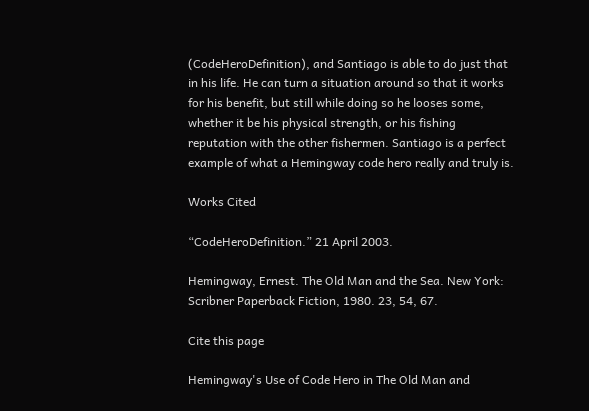(CodeHeroDefinition), and Santiago is able to do just that in his life. He can turn a situation around so that it works for his benefit, but still while doing so he looses some, whether it be his physical strength, or his fishing reputation with the other fishermen. Santiago is a perfect example of what a Hemingway code hero really and truly is.

Works Cited

“CodeHeroDefinition.” 21 April 2003.

Hemingway, Ernest. The Old Man and the Sea. New York: Scribner Paperback Fiction, 1980. 23, 54, 67.

Cite this page

Hemingway's Use of Code Hero in The Old Man and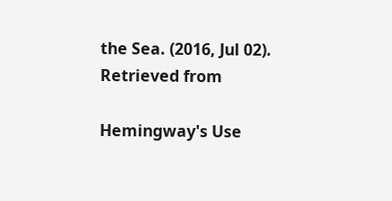the Sea. (2016, Jul 02). Retrieved from

Hemingway's Use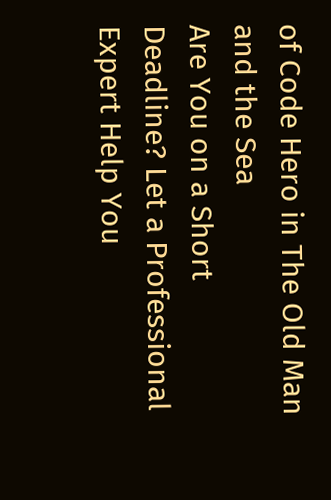of Code Hero in The Old Man and the Sea
Are You on a Short Deadline? Let a Professional Expert Help You